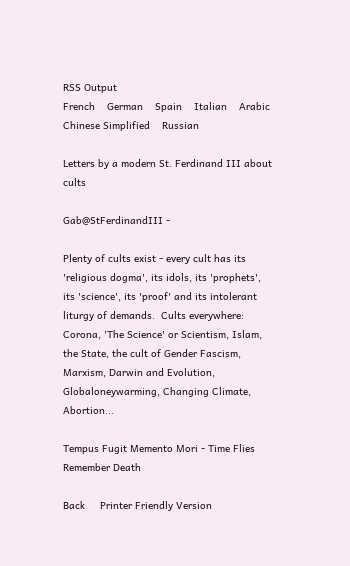RSS Output
French    German    Spain    Italian    Arabic    Chinese Simplified    Russian

Letters by a modern St. Ferdinand III about cults

Gab@StFerdinandIII -

Plenty of cults exist - every cult has its 'religious dogma', its idols, its 'prophets', its 'science', its 'proof' and its intolerant liturgy of demands.  Cults everywhere:  Corona, 'The Science' or Scientism, Islam, the State, the cult of Gender Fascism, Marxism, Darwin and Evolution, Globaloneywarming, Changing Climate, Abortion...

Tempus Fugit Memento Mori - Time Flies Remember Death

Back     Printer Friendly Version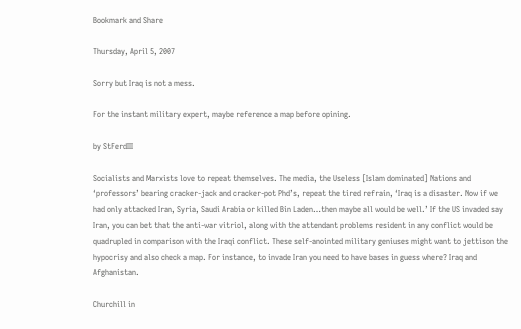Bookmark and Share

Thursday, April 5, 2007

Sorry but Iraq is not a mess.

For the instant military expert, maybe reference a map before opining.

by StFerdIII

Socialists and Marxists love to repeat themselves. The media, the Useless [Islam dominated] Nations and ‘professors’ bearing cracker-jack and cracker-pot Phd’s, repeat the tired refrain, ‘Iraq is a disaster. Now if we had only attacked Iran, Syria, Saudi Arabia or killed Bin Laden…then maybe all would be well.’ If the US invaded say Iran, you can bet that the anti-war vitriol, along with the attendant problems resident in any conflict would be quadrupled in comparison with the Iraqi conflict. These self-anointed military geniuses might want to jettison the hypocrisy and also check a map. For instance, to invade Iran you need to have bases in guess where? Iraq and Afghanistan.

Churchill in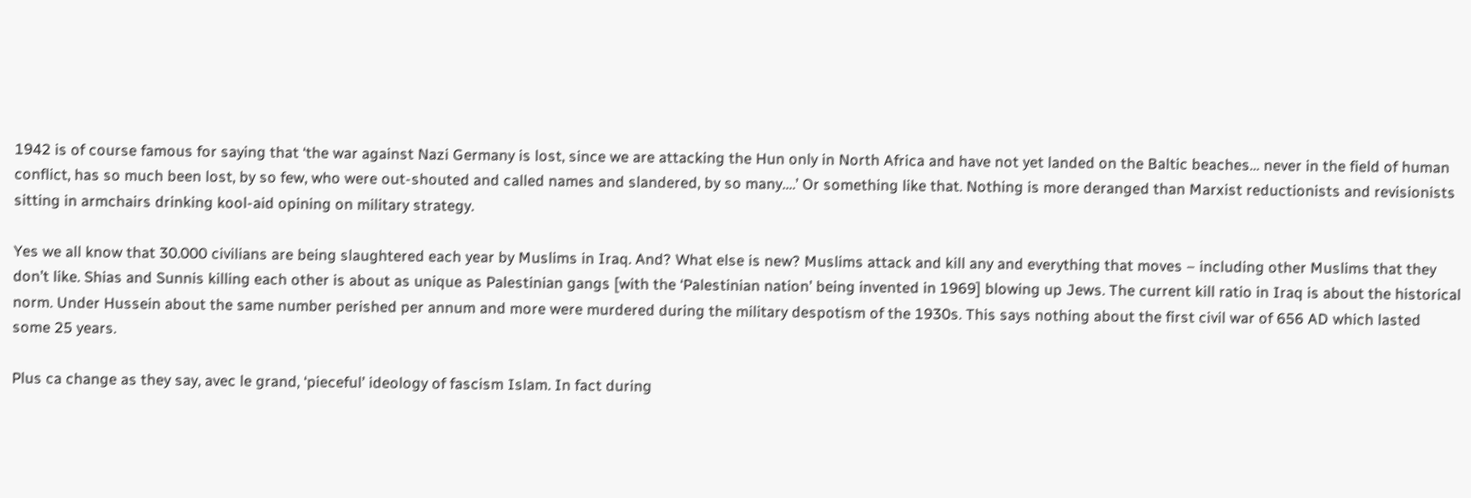1942 is of course famous for saying that ‘the war against Nazi Germany is lost, since we are attacking the Hun only in North Africa and have not yet landed on the Baltic beaches… never in the field of human conflict, has so much been lost, by so few, who were out-shouted and called names and slandered, by so many….’ Or something like that. Nothing is more deranged than Marxist reductionists and revisionists sitting in armchairs drinking kool-aid opining on military strategy.

Yes we all know that 30.000 civilians are being slaughtered each year by Muslims in Iraq. And? What else is new? Muslims attack and kill any and everything that moves – including other Muslims that they don’t like. Shias and Sunnis killing each other is about as unique as Palestinian gangs [with the ‘Palestinian nation’ being invented in 1969] blowing up Jews. The current kill ratio in Iraq is about the historical norm. Under Hussein about the same number perished per annum and more were murdered during the military despotism of the 1930s. This says nothing about the first civil war of 656 AD which lasted some 25 years.

Plus ca change as they say, avec le grand, ‘pieceful’ ideology of fascism Islam. In fact during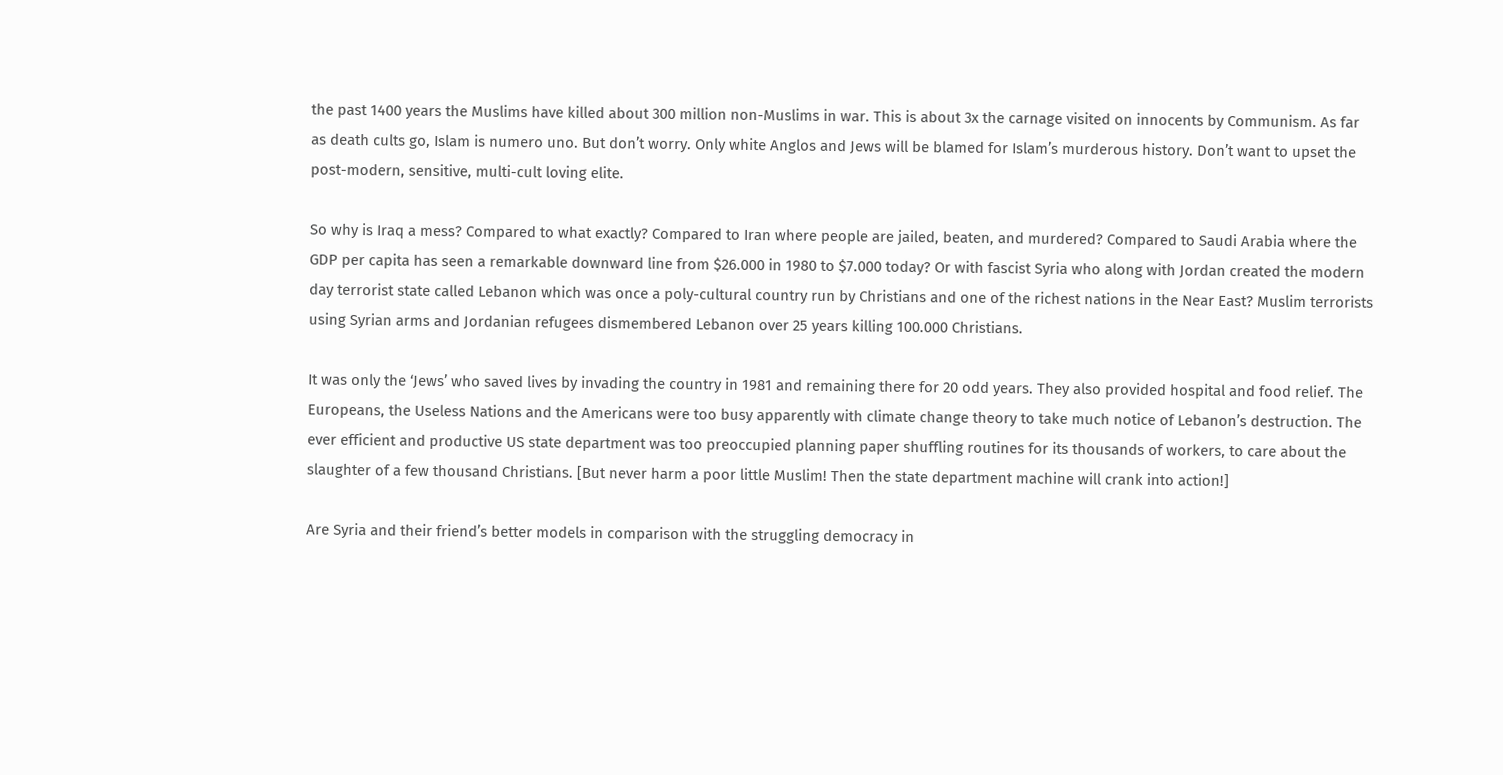the past 1400 years the Muslims have killed about 300 million non-Muslims in war. This is about 3x the carnage visited on innocents by Communism. As far as death cults go, Islam is numero uno. But don’t worry. Only white Anglos and Jews will be blamed for Islam’s murderous history. Don’t want to upset the post-modern, sensitive, multi-cult loving elite.

So why is Iraq a mess? Compared to what exactly? Compared to Iran where people are jailed, beaten, and murdered? Compared to Saudi Arabia where the GDP per capita has seen a remarkable downward line from $26.000 in 1980 to $7.000 today? Or with fascist Syria who along with Jordan created the modern day terrorist state called Lebanon which was once a poly-cultural country run by Christians and one of the richest nations in the Near East? Muslim terrorists using Syrian arms and Jordanian refugees dismembered Lebanon over 25 years killing 100.000 Christians.

It was only the ‘Jews’ who saved lives by invading the country in 1981 and remaining there for 20 odd years. They also provided hospital and food relief. The Europeans, the Useless Nations and the Americans were too busy apparently with climate change theory to take much notice of Lebanon’s destruction. The ever efficient and productive US state department was too preoccupied planning paper shuffling routines for its thousands of workers, to care about the slaughter of a few thousand Christians. [But never harm a poor little Muslim! Then the state department machine will crank into action!]

Are Syria and their friend’s better models in comparison with the struggling democracy in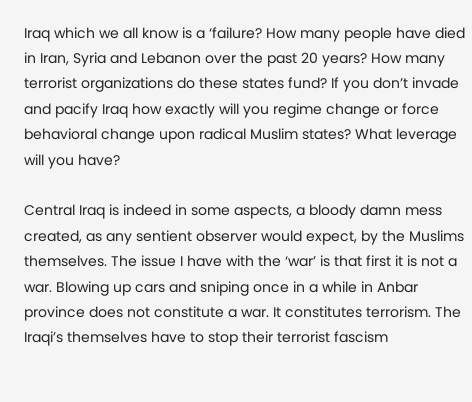Iraq which we all know is a ‘failure? How many people have died in Iran, Syria and Lebanon over the past 20 years? How many terrorist organizations do these states fund? If you don’t invade and pacify Iraq how exactly will you regime change or force behavioral change upon radical Muslim states? What leverage will you have?

Central Iraq is indeed in some aspects, a bloody damn mess created, as any sentient observer would expect, by the Muslims themselves. The issue I have with the ‘war’ is that first it is not a war. Blowing up cars and sniping once in a while in Anbar province does not constitute a war. It constitutes terrorism. The Iraqi’s themselves have to stop their terrorist fascism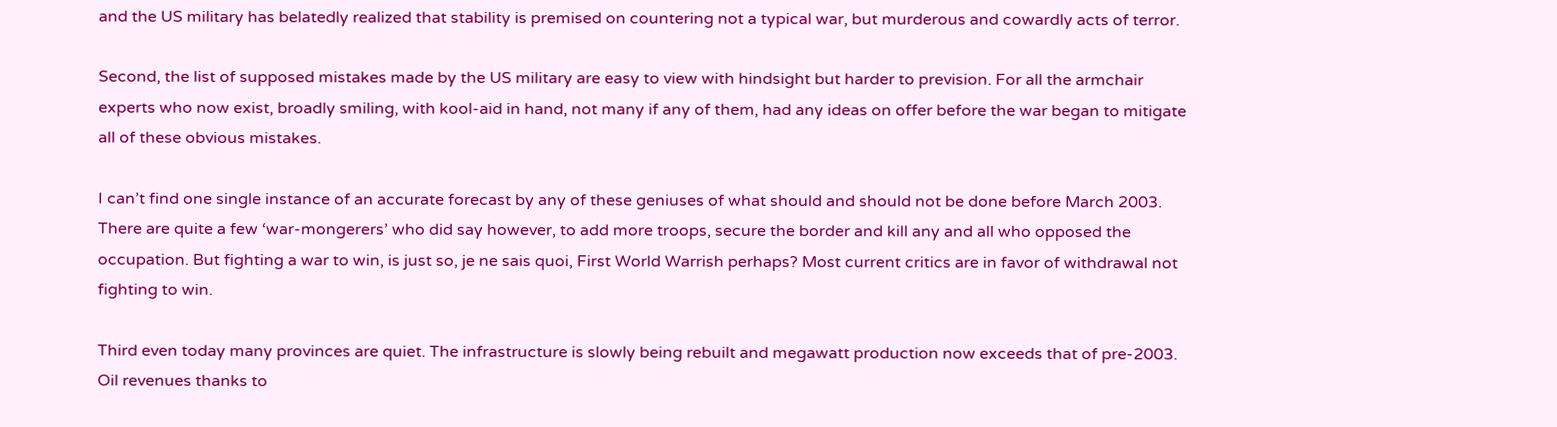and the US military has belatedly realized that stability is premised on countering not a typical war, but murderous and cowardly acts of terror.

Second, the list of supposed mistakes made by the US military are easy to view with hindsight but harder to prevision. For all the armchair experts who now exist, broadly smiling, with kool-aid in hand, not many if any of them, had any ideas on offer before the war began to mitigate all of these obvious mistakes.

I can’t find one single instance of an accurate forecast by any of these geniuses of what should and should not be done before March 2003. There are quite a few ‘war-mongerers’ who did say however, to add more troops, secure the border and kill any and all who opposed the occupation. But fighting a war to win, is just so, je ne sais quoi, First World Warrish perhaps? Most current critics are in favor of withdrawal not fighting to win.

Third even today many provinces are quiet. The infrastructure is slowly being rebuilt and megawatt production now exceeds that of pre-2003. Oil revenues thanks to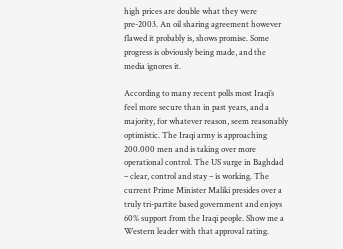high prices are double what they were pre-2003. An oil sharing agreement however flawed it probably is, shows promise. Some progress is obviously being made, and the media ignores it.

According to many recent polls most Iraqi’s feel more secure than in past years, and a majority, for whatever reason, seem reasonably optimistic. The Iraqi army is approaching 200.000 men and is taking over more operational control. The US surge in Baghdad – clear, control and stay – is working. The current Prime Minister Maliki presides over a truly tri-partite based government and enjoys 60% support from the Iraqi people. Show me a Western leader with that approval rating.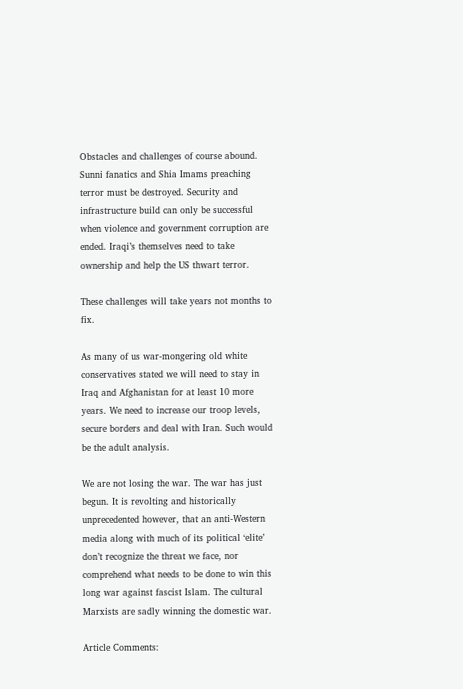Obstacles and challenges of course abound. Sunni fanatics and Shia Imams preaching terror must be destroyed. Security and infrastructure build can only be successful when violence and government corruption are ended. Iraqi’s themselves need to take ownership and help the US thwart terror.

These challenges will take years not months to fix.

As many of us war-mongering old white conservatives stated we will need to stay in Iraq and Afghanistan for at least 10 more years. We need to increase our troop levels, secure borders and deal with Iran. Such would be the adult analysis.

We are not losing the war. The war has just begun. It is revolting and historically unprecedented however, that an anti-Western media along with much of its political ‘elite’ don’t recognize the threat we face, nor comprehend what needs to be done to win this long war against fascist Islam. The cultural Marxists are sadly winning the domestic war.

Article Comments: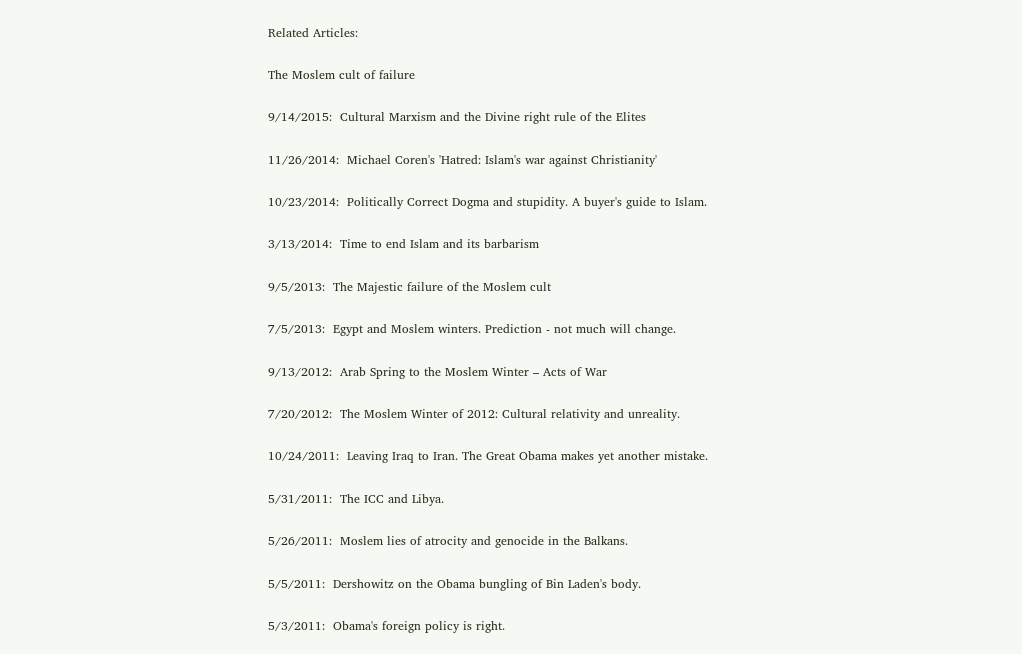Related Articles:

The Moslem cult of failure

9/14/2015:  Cultural Marxism and the Divine right rule of the Elites

11/26/2014:  Michael Coren's 'Hatred: Islam's war against Christianity'

10/23/2014:  Politically Correct Dogma and stupidity. A buyer's guide to Islam.

3/13/2014:  Time to end Islam and its barbarism

9/5/2013:  The Majestic failure of the Moslem cult

7/5/2013:  Egypt and Moslem winters. Prediction - not much will change.

9/13/2012:  Arab Spring to the Moslem Winter – Acts of War

7/20/2012:  The Moslem Winter of 2012: Cultural relativity and unreality.

10/24/2011:  Leaving Iraq to Iran. The Great Obama makes yet another mistake.

5/31/2011:  The ICC and Libya.

5/26/2011:  Moslem lies of atrocity and genocide in the Balkans.

5/5/2011:  Dershowitz on the Obama bungling of Bin Laden's body.

5/3/2011:  Obama's foreign policy is right.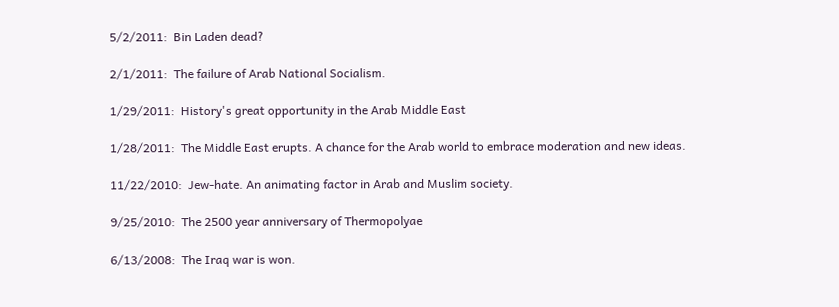5/2/2011:  Bin Laden dead?

2/1/2011:  The failure of Arab National Socialism.

1/29/2011:  History's great opportunity in the Arab Middle East

1/28/2011:  The Middle East erupts. A chance for the Arab world to embrace moderation and new ideas.

11/22/2010:  Jew-hate. An animating factor in Arab and Muslim society.

9/25/2010:  The 2500 year anniversary of Thermopolyae

6/13/2008:  The Iraq war is won.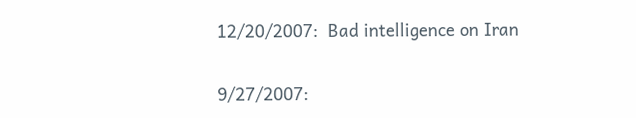12/20/2007:  Bad intelligence on Iran

9/27/2007: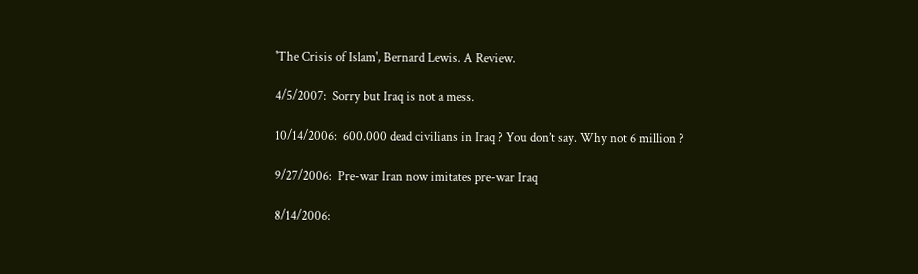'The Crisis of Islam', Bernard Lewis. A Review.

4/5/2007:  Sorry but Iraq is not a mess.

10/14/2006:  600.000 dead civilians in Iraq ? You don’t say. Why not 6 million ?

9/27/2006:  Pre-war Iran now imitates pre-war Iraq

8/14/2006: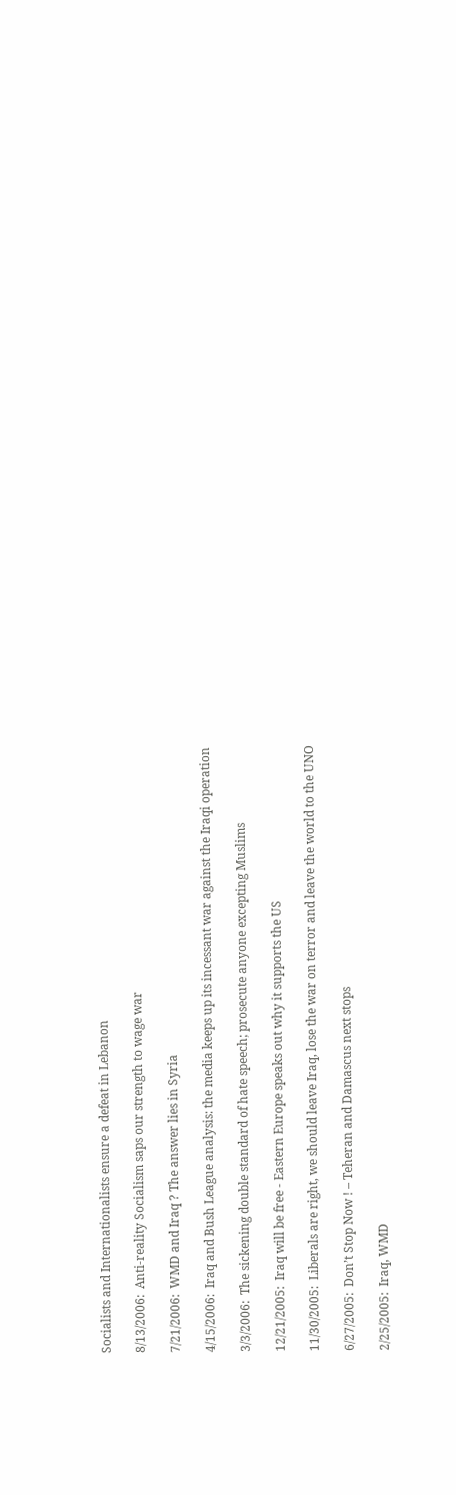Socialists and Internationalists ensure a defeat in Lebanon

8/13/2006:  Anti-reality Socialism saps our strength to wage war

7/21/2006:  WMD and Iraq ? The answer lies in Syria

4/15/2006:  Iraq and Bush League analysis: the media keeps up its incessant war against the Iraqi operation

3/3/2006:  The sickening double standard of hate speech; prosecute anyone excepting Muslims

12/21/2005:  Iraq will be free - Eastern Europe speaks out why it supports the US

11/30/2005:  Liberals are right, we should leave Iraq, lose the war on terror and leave the world to the UNO

6/27/2005:  Don’t Stop Now ! – Teheran and Damascus next stops

2/25/2005:  Iraq, WMD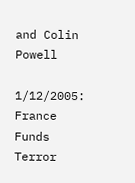and Colin Powell

1/12/2005:  France Funds Terror